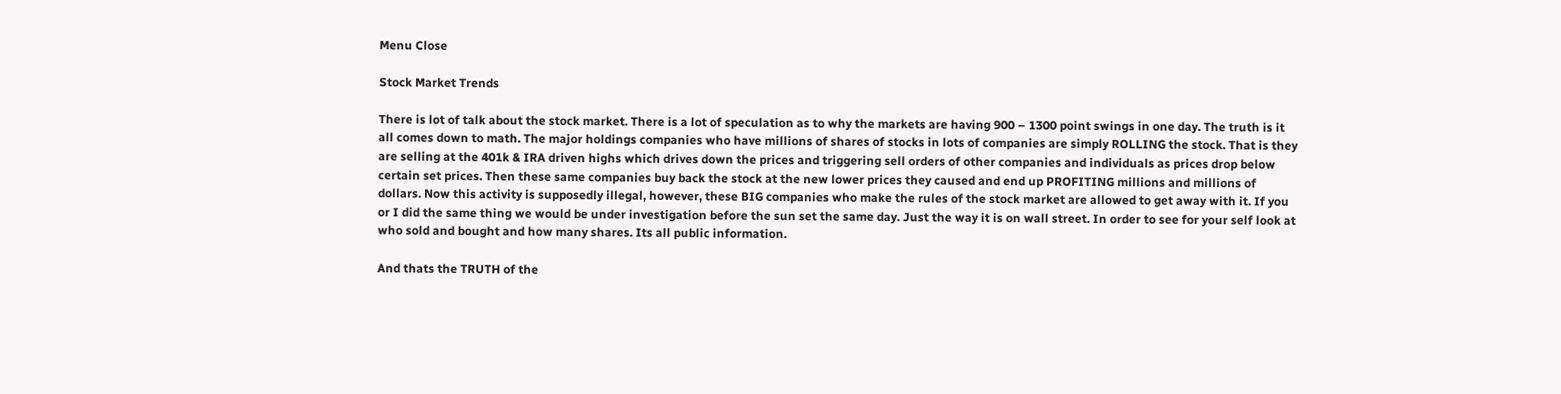Menu Close

Stock Market Trends

There is lot of talk about the stock market. There is a lot of speculation as to why the markets are having 900 – 1300 point swings in one day. The truth is it all comes down to math. The major holdings companies who have millions of shares of stocks in lots of companies are simply ROLLING the stock. That is they are selling at the 401k & IRA driven highs which drives down the prices and triggering sell orders of other companies and individuals as prices drop below certain set prices. Then these same companies buy back the stock at the new lower prices they caused and end up PROFITING millions and millions of dollars. Now this activity is supposedly illegal, however, these BIG companies who make the rules of the stock market are allowed to get away with it. If you or I did the same thing we would be under investigation before the sun set the same day. Just the way it is on wall street. In order to see for your self look at who sold and bought and how many shares. Its all public information.

And thats the TRUTH of the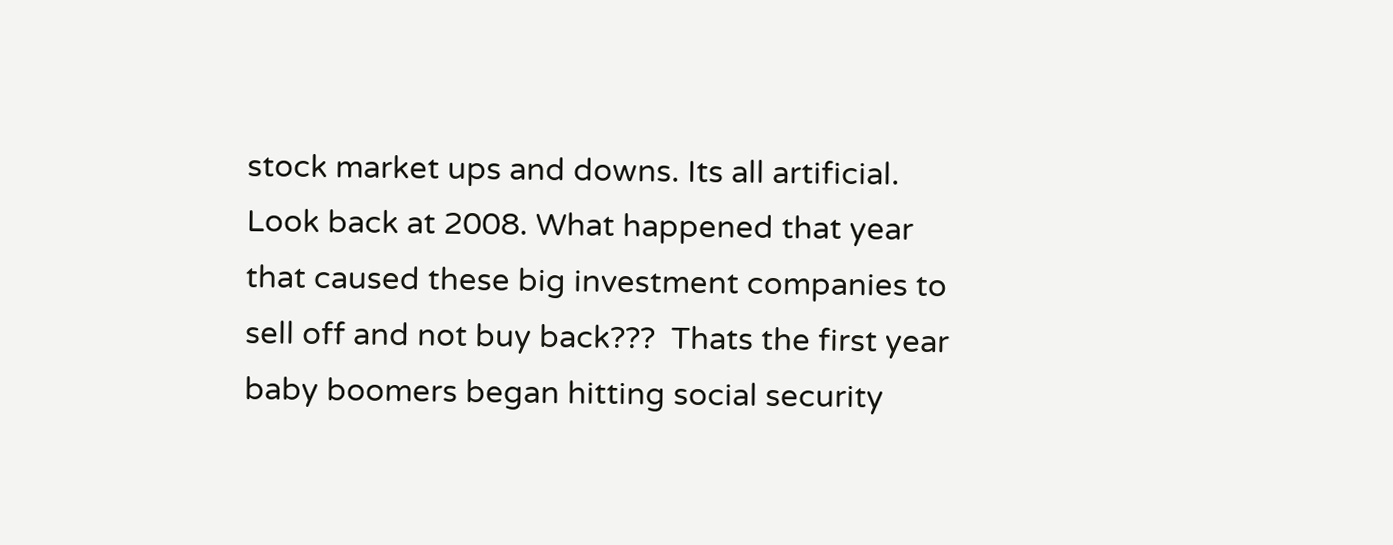stock market ups and downs. Its all artificial. Look back at 2008. What happened that year that caused these big investment companies to sell off and not buy back???  Thats the first year baby boomers began hitting social security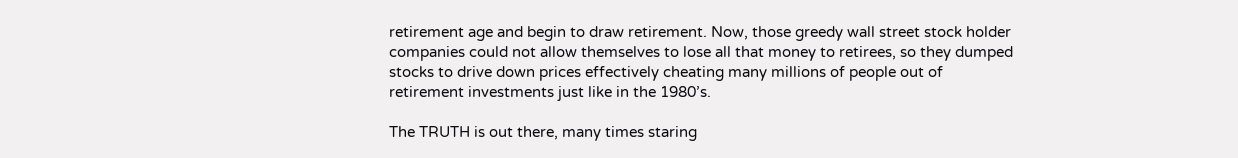retirement age and begin to draw retirement. Now, those greedy wall street stock holder companies could not allow themselves to lose all that money to retirees, so they dumped stocks to drive down prices effectively cheating many millions of people out of retirement investments just like in the 1980’s.

The TRUTH is out there, many times staring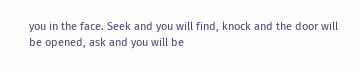you in the face. Seek and you will find, knock and the door will be opened, ask and you will be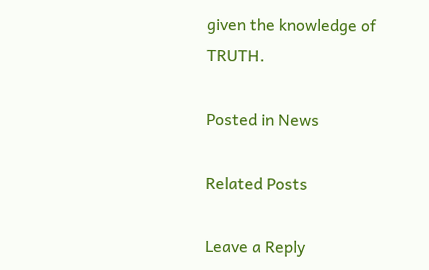given the knowledge of TRUTH.

Posted in News

Related Posts

Leave a Reply